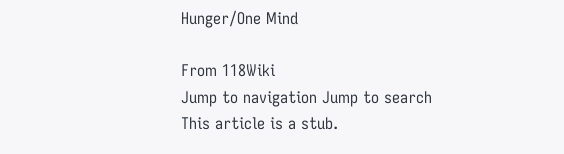Hunger/One Mind

From 118Wiki
Jump to navigation Jump to search
This article is a stub.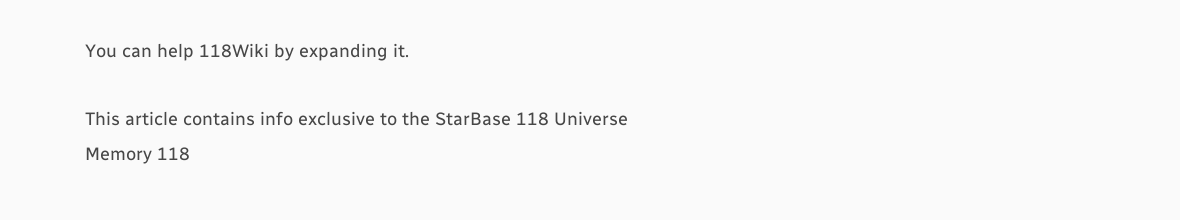You can help 118Wiki by expanding it.

This article contains info exclusive to the StarBase 118 Universe
Memory 118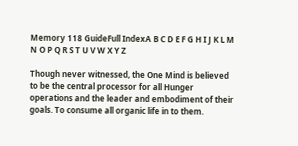Memory 118 GuideFull IndexA B C D E F G H I J K L M N O P Q R S T U V W X Y Z

Though never witnessed, the One Mind is believed to be the central processor for all Hunger operations and the leader and embodiment of their goals. To consume all organic life in to them.